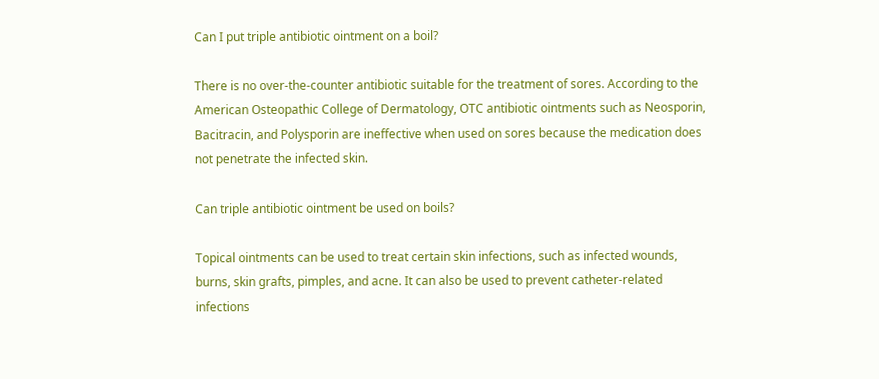Can I put triple antibiotic ointment on a boil?

There is no over-the-counter antibiotic suitable for the treatment of sores. According to the American Osteopathic College of Dermatology, OTC antibiotic ointments such as Neosporin, Bacitracin, and Polysporin are ineffective when used on sores because the medication does not penetrate the infected skin.

Can triple antibiotic ointment be used on boils?

Topical ointments can be used to treat certain skin infections, such as infected wounds, burns, skin grafts, pimples, and acne. It can also be used to prevent catheter-related infections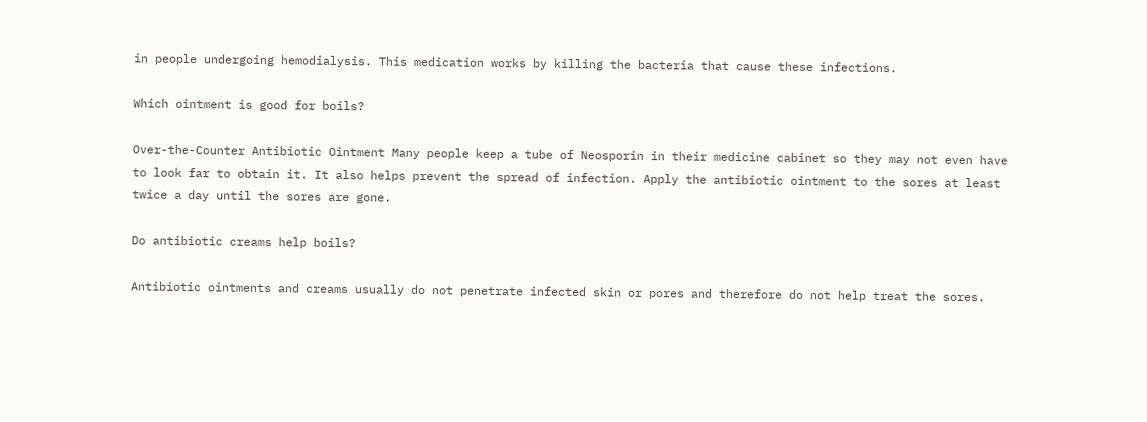in people undergoing hemodialysis. This medication works by killing the bacteria that cause these infections.

Which ointment is good for boils?

Over-the-Counter Antibiotic Ointment Many people keep a tube of Neosporin in their medicine cabinet so they may not even have to look far to obtain it. It also helps prevent the spread of infection. Apply the antibiotic ointment to the sores at least twice a day until the sores are gone.

Do antibiotic creams help boils?

Antibiotic ointments and creams usually do not penetrate infected skin or pores and therefore do not help treat the sores.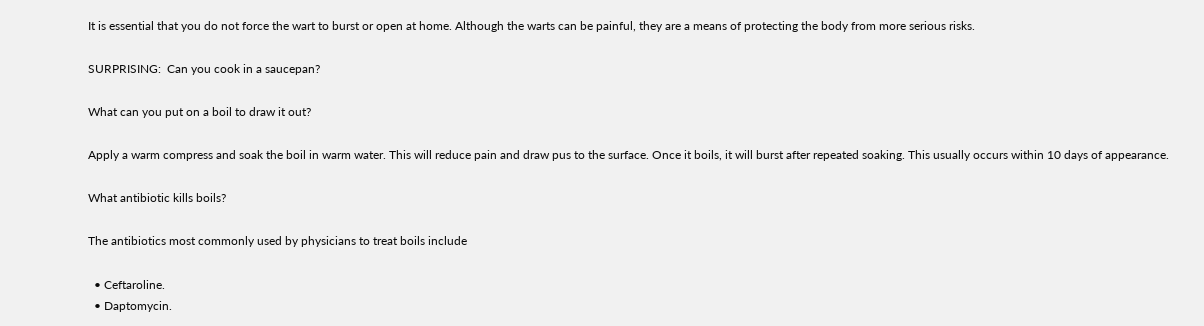It is essential that you do not force the wart to burst or open at home. Although the warts can be painful, they are a means of protecting the body from more serious risks.

SURPRISING:  Can you cook in a saucepan?

What can you put on a boil to draw it out?

Apply a warm compress and soak the boil in warm water. This will reduce pain and draw pus to the surface. Once it boils, it will burst after repeated soaking. This usually occurs within 10 days of appearance.

What antibiotic kills boils?

The antibiotics most commonly used by physicians to treat boils include

  • Ceftaroline.
  • Daptomycin.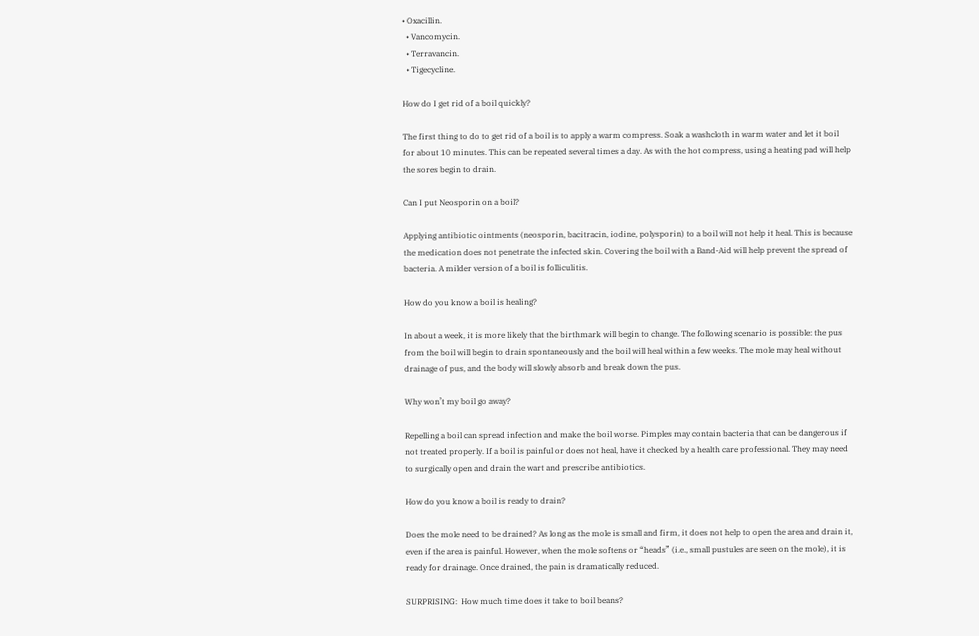• Oxacillin.
  • Vancomycin.
  • Terravancin.
  • Tigecycline.

How do I get rid of a boil quickly?

The first thing to do to get rid of a boil is to apply a warm compress. Soak a washcloth in warm water and let it boil for about 10 minutes. This can be repeated several times a day. As with the hot compress, using a heating pad will help the sores begin to drain.

Can I put Neosporin on a boil?

Applying antibiotic ointments (neosporin, bacitracin, iodine, polysporin) to a boil will not help it heal. This is because the medication does not penetrate the infected skin. Covering the boil with a Band-Aid will help prevent the spread of bacteria. A milder version of a boil is folliculitis.

How do you know a boil is healing?

In about a week, it is more likely that the birthmark will begin to change. The following scenario is possible: the pus from the boil will begin to drain spontaneously and the boil will heal within a few weeks. The mole may heal without drainage of pus, and the body will slowly absorb and break down the pus.

Why won’t my boil go away?

Repelling a boil can spread infection and make the boil worse. Pimples may contain bacteria that can be dangerous if not treated properly. If a boil is painful or does not heal, have it checked by a health care professional. They may need to surgically open and drain the wart and prescribe antibiotics.

How do you know a boil is ready to drain?

Does the mole need to be drained? As long as the mole is small and firm, it does not help to open the area and drain it, even if the area is painful. However, when the mole softens or “heads” (i.e., small pustules are seen on the mole), it is ready for drainage. Once drained, the pain is dramatically reduced.

SURPRISING:  How much time does it take to boil beans?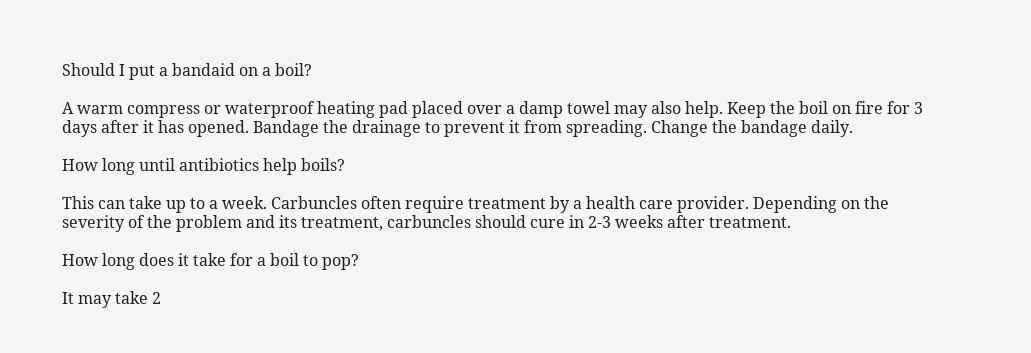Should I put a bandaid on a boil?

A warm compress or waterproof heating pad placed over a damp towel may also help. Keep the boil on fire for 3 days after it has opened. Bandage the drainage to prevent it from spreading. Change the bandage daily.

How long until antibiotics help boils?

This can take up to a week. Carbuncles often require treatment by a health care provider. Depending on the severity of the problem and its treatment, carbuncles should cure in 2-3 weeks after treatment.

How long does it take for a boil to pop?

It may take 2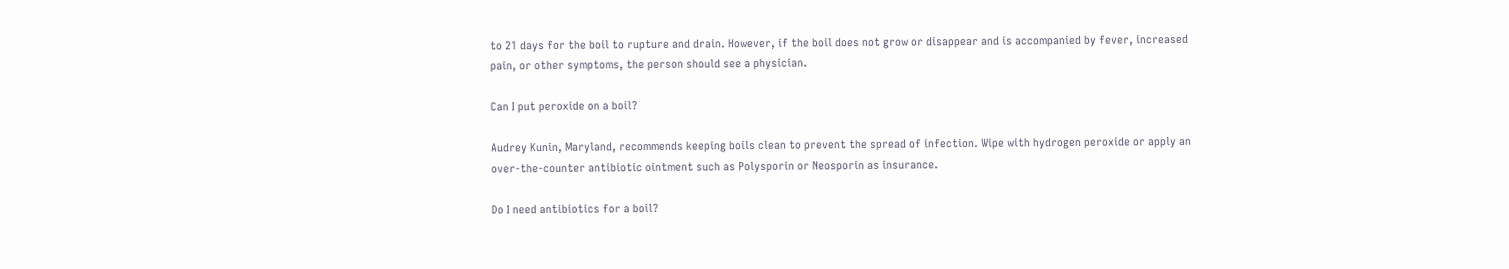to 21 days for the boil to rupture and drain. However, if the boil does not grow or disappear and is accompanied by fever, increased pain, or other symptoms, the person should see a physician.

Can I put peroxide on a boil?

Audrey Kunin, Maryland, recommends keeping boils clean to prevent the spread of infection. Wipe with hydrogen peroxide or apply an over-the-counter antibiotic ointment such as Polysporin or Neosporin as insurance.

Do I need antibiotics for a boil?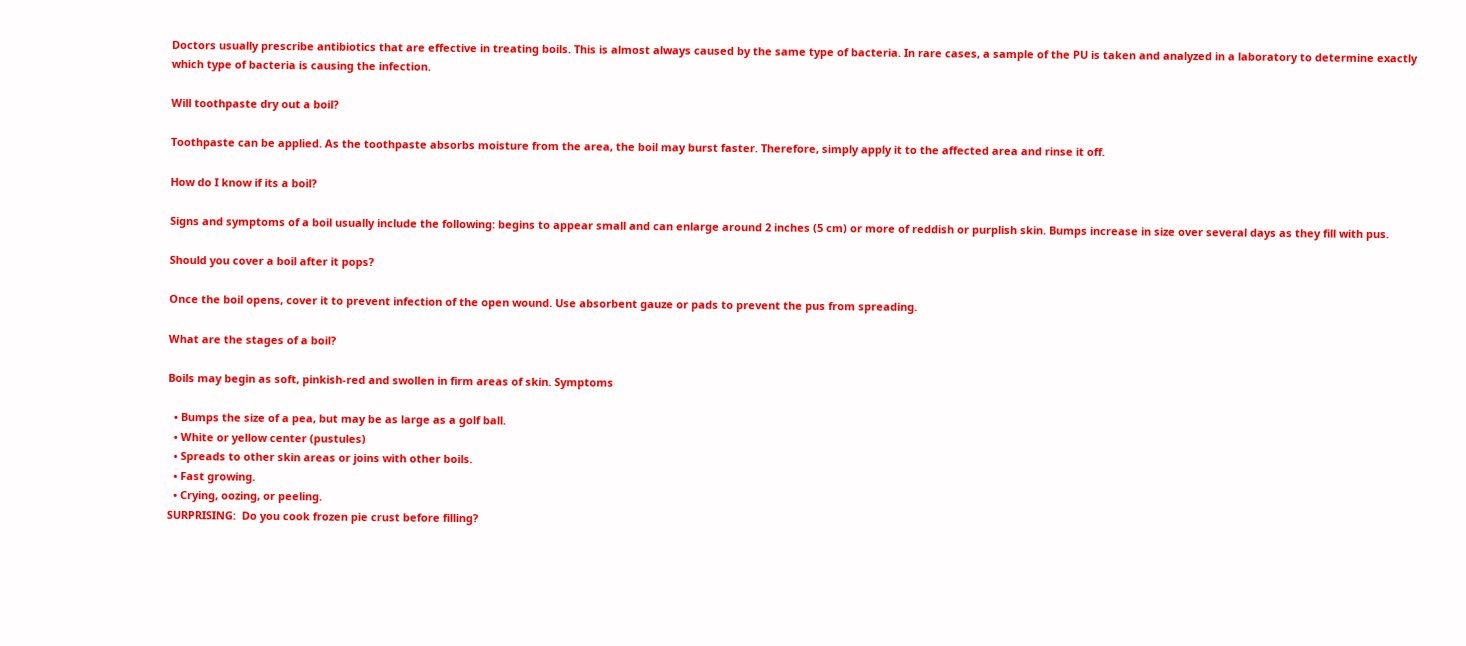Doctors usually prescribe antibiotics that are effective in treating boils. This is almost always caused by the same type of bacteria. In rare cases, a sample of the PU is taken and analyzed in a laboratory to determine exactly which type of bacteria is causing the infection.

Will toothpaste dry out a boil?

Toothpaste can be applied. As the toothpaste absorbs moisture from the area, the boil may burst faster. Therefore, simply apply it to the affected area and rinse it off.

How do I know if its a boil?

Signs and symptoms of a boil usually include the following: begins to appear small and can enlarge around 2 inches (5 cm) or more of reddish or purplish skin. Bumps increase in size over several days as they fill with pus.

Should you cover a boil after it pops?

Once the boil opens, cover it to prevent infection of the open wound. Use absorbent gauze or pads to prevent the pus from spreading.

What are the stages of a boil?

Boils may begin as soft, pinkish-red and swollen in firm areas of skin. Symptoms

  • Bumps the size of a pea, but may be as large as a golf ball.
  • White or yellow center (pustules)
  • Spreads to other skin areas or joins with other boils.
  • Fast growing.
  • Crying, oozing, or peeling.
SURPRISING:  Do you cook frozen pie crust before filling?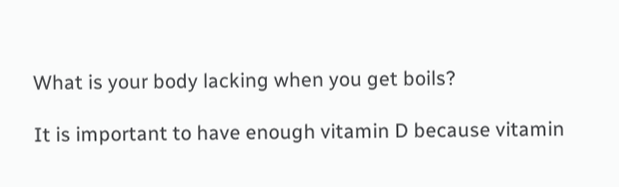What is your body lacking when you get boils?

It is important to have enough vitamin D because vitamin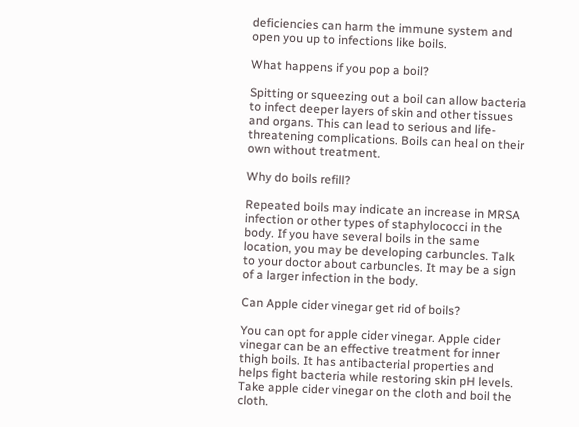deficiencies can harm the immune system and open you up to infections like boils.

What happens if you pop a boil?

Spitting or squeezing out a boil can allow bacteria to infect deeper layers of skin and other tissues and organs. This can lead to serious and life-threatening complications. Boils can heal on their own without treatment.

Why do boils refill?

Repeated boils may indicate an increase in MRSA infection or other types of staphylococci in the body. If you have several boils in the same location, you may be developing carbuncles. Talk to your doctor about carbuncles. It may be a sign of a larger infection in the body.

Can Apple cider vinegar get rid of boils?

You can opt for apple cider vinegar. Apple cider vinegar can be an effective treatment for inner thigh boils. It has antibacterial properties and helps fight bacteria while restoring skin pH levels. Take apple cider vinegar on the cloth and boil the cloth.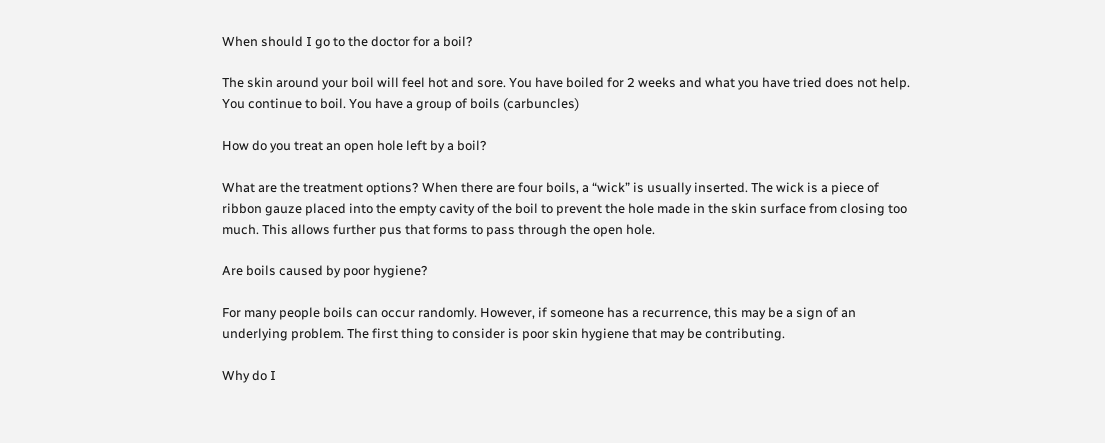When should I go to the doctor for a boil?

The skin around your boil will feel hot and sore. You have boiled for 2 weeks and what you have tried does not help. You continue to boil. You have a group of boils (carbuncles)

How do you treat an open hole left by a boil?

What are the treatment options? When there are four boils, a “wick” is usually inserted. The wick is a piece of ribbon gauze placed into the empty cavity of the boil to prevent the hole made in the skin surface from closing too much. This allows further pus that forms to pass through the open hole.

Are boils caused by poor hygiene?

For many people boils can occur randomly. However, if someone has a recurrence, this may be a sign of an underlying problem. The first thing to consider is poor skin hygiene that may be contributing.

Why do I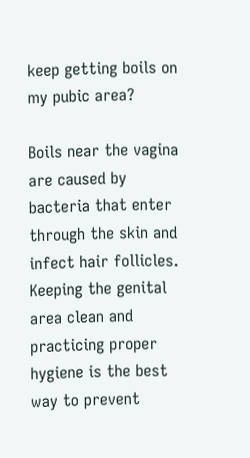keep getting boils on my pubic area?

Boils near the vagina are caused by bacteria that enter through the skin and infect hair follicles. Keeping the genital area clean and practicing proper hygiene is the best way to prevent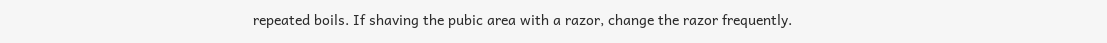repeated boils. If shaving the pubic area with a razor, change the razor frequently.